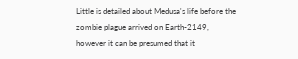Little is detailed about Medusa's life before the zombie plague arrived on Earth-2149, however it can be presumed that it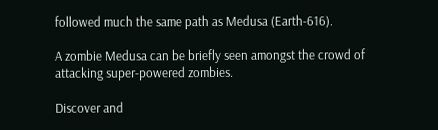followed much the same path as Medusa (Earth-616).

A zombie Medusa can be briefly seen amongst the crowd of attacking super-powered zombies.

Discover and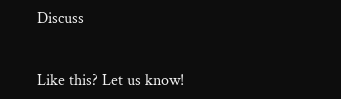Discuss


Like this? Let us know!